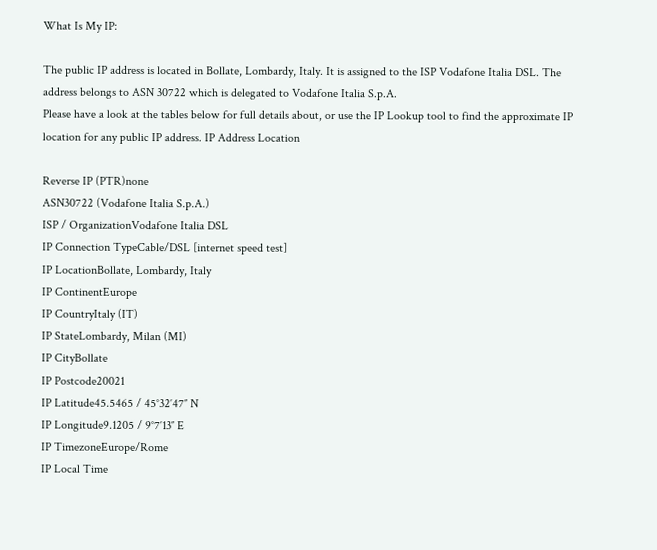What Is My IP:

The public IP address is located in Bollate, Lombardy, Italy. It is assigned to the ISP Vodafone Italia DSL. The address belongs to ASN 30722 which is delegated to Vodafone Italia S.p.A.
Please have a look at the tables below for full details about, or use the IP Lookup tool to find the approximate IP location for any public IP address. IP Address Location

Reverse IP (PTR)none
ASN30722 (Vodafone Italia S.p.A.)
ISP / OrganizationVodafone Italia DSL
IP Connection TypeCable/DSL [internet speed test]
IP LocationBollate, Lombardy, Italy
IP ContinentEurope
IP CountryItaly (IT)
IP StateLombardy, Milan (MI)
IP CityBollate
IP Postcode20021
IP Latitude45.5465 / 45°32′47″ N
IP Longitude9.1205 / 9°7′13″ E
IP TimezoneEurope/Rome
IP Local Time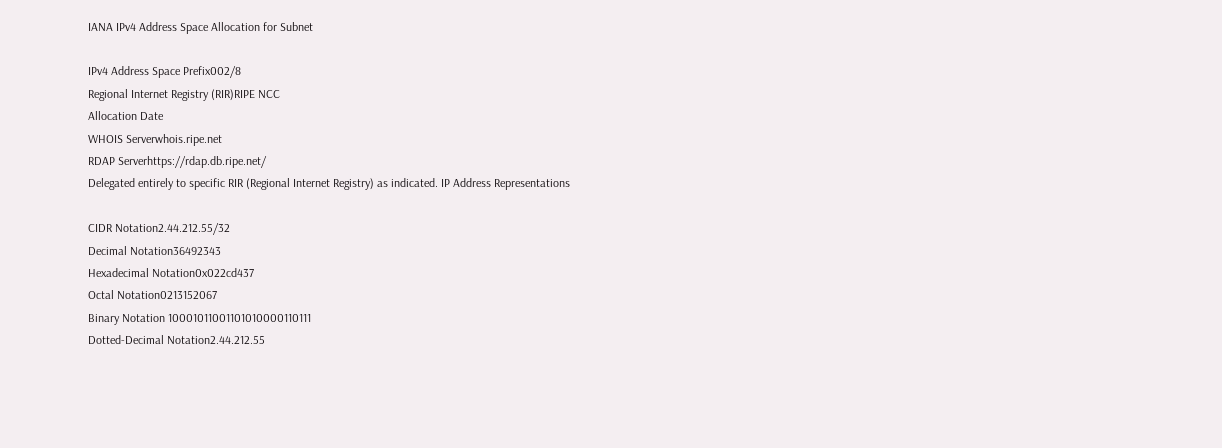IANA IPv4 Address Space Allocation for Subnet

IPv4 Address Space Prefix002/8
Regional Internet Registry (RIR)RIPE NCC
Allocation Date
WHOIS Serverwhois.ripe.net
RDAP Serverhttps://rdap.db.ripe.net/
Delegated entirely to specific RIR (Regional Internet Registry) as indicated. IP Address Representations

CIDR Notation2.44.212.55/32
Decimal Notation36492343
Hexadecimal Notation0x022cd437
Octal Notation0213152067
Binary Notation 10001011001101010000110111
Dotted-Decimal Notation2.44.212.55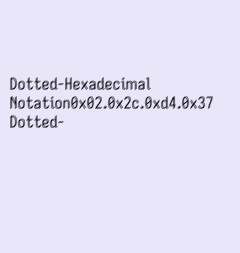Dotted-Hexadecimal Notation0x02.0x2c.0xd4.0x37
Dotted-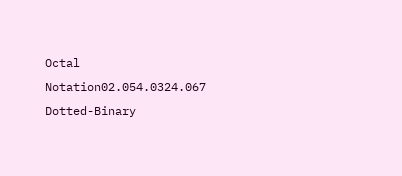Octal Notation02.054.0324.067
Dotted-Binary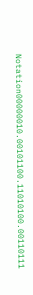Notation00000010.00101100.11010100.00110111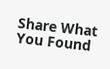Share What You Found